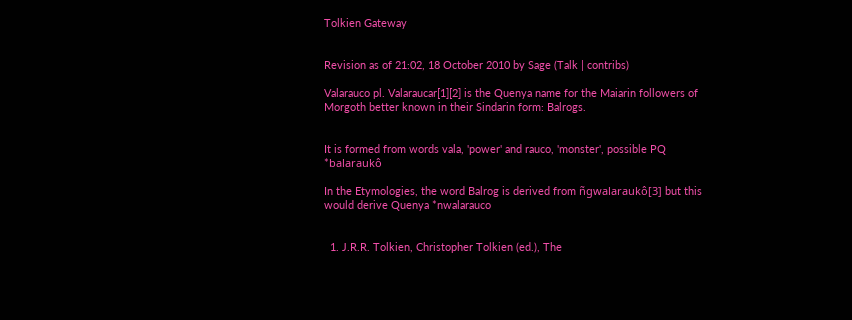Tolkien Gateway


Revision as of 21:02, 18 October 2010 by Sage (Talk | contribs)

Valarauco pl. Valaraucar[1][2] is the Quenya name for the Maiarin followers of Morgoth better known in their Sindarin form: Balrogs.


It is formed from words vala, 'power' and rauco, 'monster', possible PQ *balaraukô

In the Etymologies, the word Balrog is derived from ñgwalaraukô[3] but this would derive Quenya *nwalarauco


  1. J.R.R. Tolkien, Christopher Tolkien (ed.), The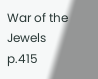War of the Jewels p.415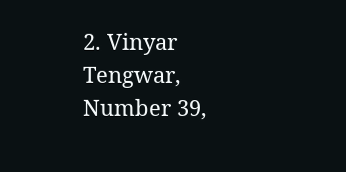2. Vinyar Tengwar, Number 39,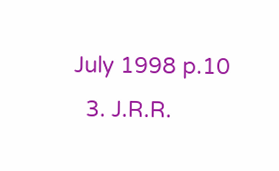July 1998 p.10
  3. J.R.R.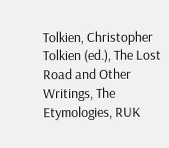Tolkien, Christopher Tolkien (ed.), The Lost Road and Other Writings, The Etymologies, RUK